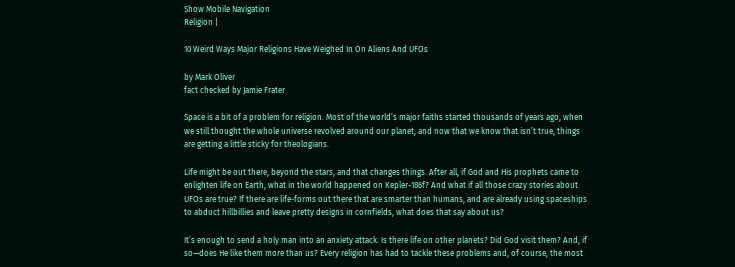Show Mobile Navigation
Religion |

10 Weird Ways Major Religions Have Weighed In On Aliens And UFOs

by Mark Oliver
fact checked by Jamie Frater

Space is a bit of a problem for religion. Most of the world’s major faiths started thousands of years ago, when we still thought the whole universe revolved around our planet, and now that we know that isn’t true, things are getting a little sticky for theologians.

Life might be out there, beyond the stars, and that changes things. After all, if God and His prophets came to enlighten life on Earth, what in the world happened on Kepler-186f? And what if all those crazy stories about UFOs are true? If there are life-forms out there that are smarter than humans, and are already using spaceships to abduct hillbillies and leave pretty designs in cornfields, what does that say about us?

It’s enough to send a holy man into an anxiety attack. Is there life on other planets? Did God visit them? And, if so—does He like them more than us? Every religion has had to tackle these problems and, of course, the most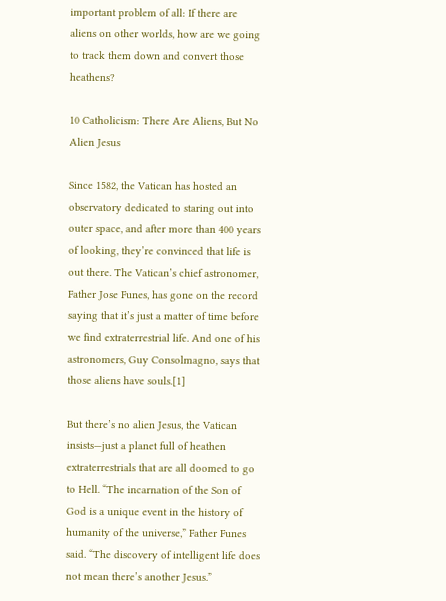important problem of all: If there are aliens on other worlds, how are we going to track them down and convert those heathens?

10 Catholicism: There Are Aliens, But No Alien Jesus

Since 1582, the Vatican has hosted an observatory dedicated to staring out into outer space, and after more than 400 years of looking, they’re convinced that life is out there. The Vatican’s chief astronomer, Father Jose Funes, has gone on the record saying that it’s just a matter of time before we find extraterrestrial life. And one of his astronomers, Guy Consolmagno, says that those aliens have souls.[1]

But there’s no alien Jesus, the Vatican insists—just a planet full of heathen extraterrestrials that are all doomed to go to Hell. “The incarnation of the Son of God is a unique event in the history of humanity of the universe,” Father Funes said. “The discovery of intelligent life does not mean there’s another Jesus.”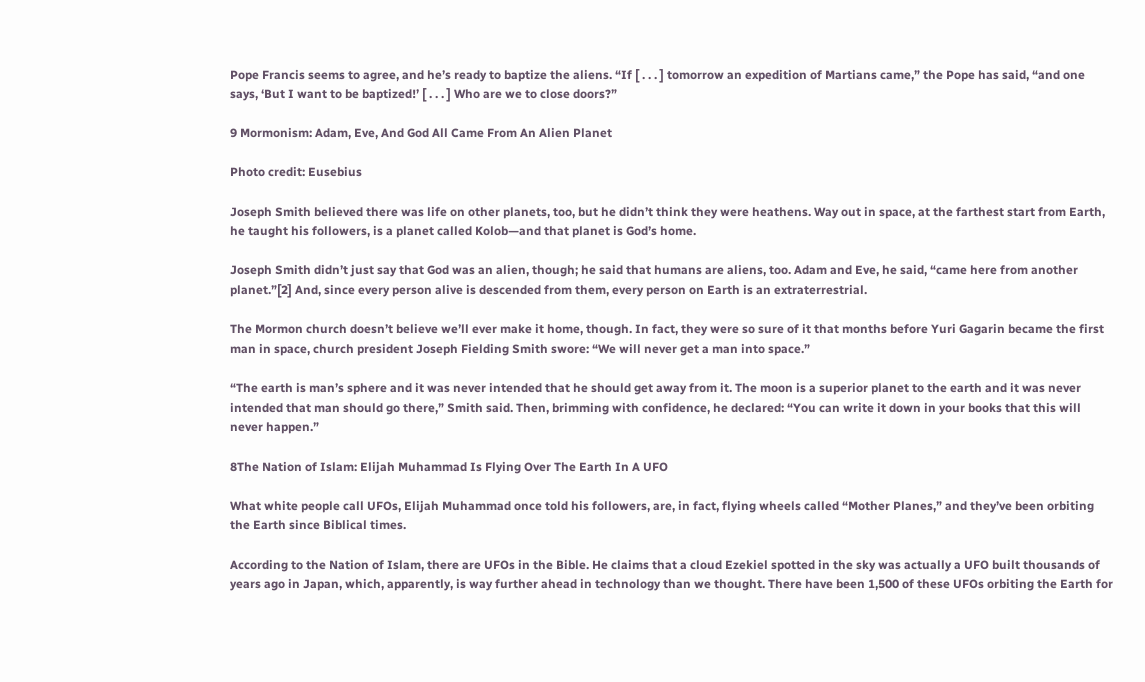Pope Francis seems to agree, and he’s ready to baptize the aliens. “If [ . . . ] tomorrow an expedition of Martians came,” the Pope has said, “and one says, ‘But I want to be baptized!’ [ . . . ] Who are we to close doors?”

9 Mormonism: Adam, Eve, And God All Came From An Alien Planet

Photo credit: Eusebius

Joseph Smith believed there was life on other planets, too, but he didn’t think they were heathens. Way out in space, at the farthest start from Earth, he taught his followers, is a planet called Kolob—and that planet is God’s home.

Joseph Smith didn’t just say that God was an alien, though; he said that humans are aliens, too. Adam and Eve, he said, “came here from another planet.”[2] And, since every person alive is descended from them, every person on Earth is an extraterrestrial.

The Mormon church doesn’t believe we’ll ever make it home, though. In fact, they were so sure of it that months before Yuri Gagarin became the first man in space, church president Joseph Fielding Smith swore: “We will never get a man into space.”

“The earth is man’s sphere and it was never intended that he should get away from it. The moon is a superior planet to the earth and it was never intended that man should go there,” Smith said. Then, brimming with confidence, he declared: “You can write it down in your books that this will never happen.”

8The Nation of Islam: Elijah Muhammad Is Flying Over The Earth In A UFO

What white people call UFOs, Elijah Muhammad once told his followers, are, in fact, flying wheels called “Mother Planes,” and they’ve been orbiting the Earth since Biblical times.

According to the Nation of Islam, there are UFOs in the Bible. He claims that a cloud Ezekiel spotted in the sky was actually a UFO built thousands of years ago in Japan, which, apparently, is way further ahead in technology than we thought. There have been 1,500 of these UFOs orbiting the Earth for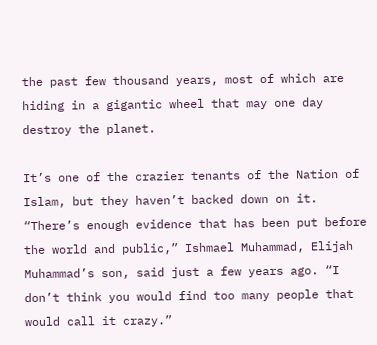the past few thousand years, most of which are hiding in a gigantic wheel that may one day destroy the planet.

It’s one of the crazier tenants of the Nation of Islam, but they haven’t backed down on it. “There’s enough evidence that has been put before the world and public,” Ishmael Muhammad, Elijah Muhammad’s son, said just a few years ago. “I don’t think you would find too many people that would call it crazy.”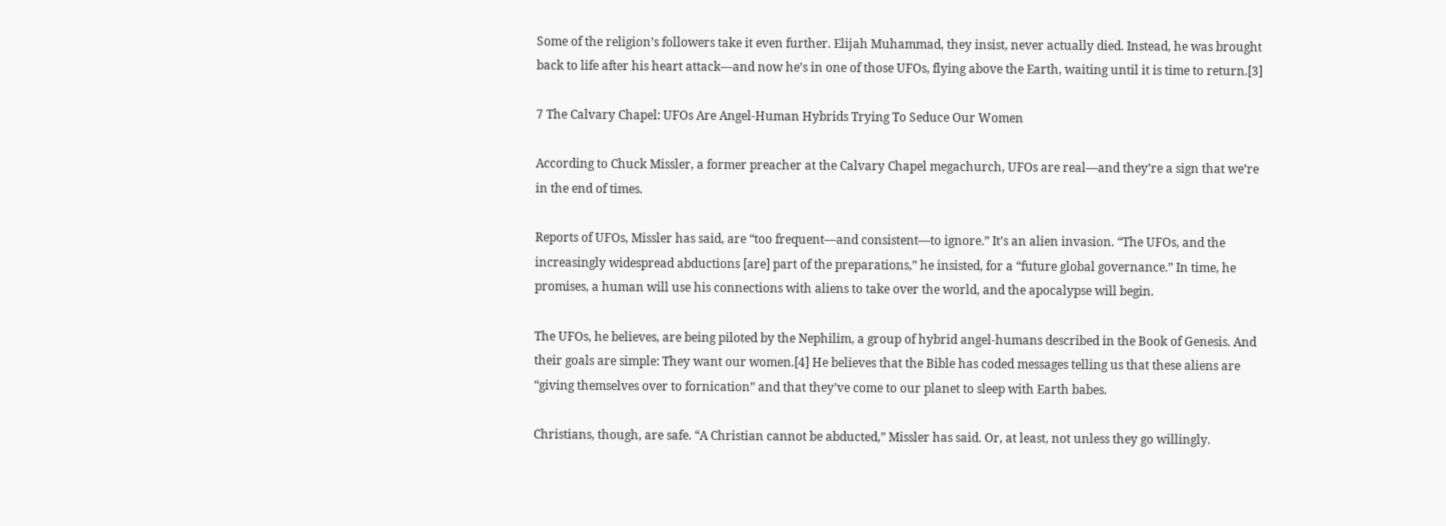Some of the religion’s followers take it even further. Elijah Muhammad, they insist, never actually died. Instead, he was brought back to life after his heart attack—and now he’s in one of those UFOs, flying above the Earth, waiting until it is time to return.[3]

7 The Calvary Chapel: UFOs Are Angel-Human Hybrids Trying To Seduce Our Women

According to Chuck Missler, a former preacher at the Calvary Chapel megachurch, UFOs are real—and they’re a sign that we’re in the end of times.

Reports of UFOs, Missler has said, are “too frequent—and consistent—to ignore.” It’s an alien invasion. “The UFOs, and the increasingly widespread abductions [are] part of the preparations,” he insisted, for a “future global governance.” In time, he promises, a human will use his connections with aliens to take over the world, and the apocalypse will begin.

The UFOs, he believes, are being piloted by the Nephilim, a group of hybrid angel-humans described in the Book of Genesis. And their goals are simple: They want our women.[4] He believes that the Bible has coded messages telling us that these aliens are “giving themselves over to fornication” and that they’ve come to our planet to sleep with Earth babes.

Christians, though, are safe. “A Christian cannot be abducted,” Missler has said. Or, at least, not unless they go willingly.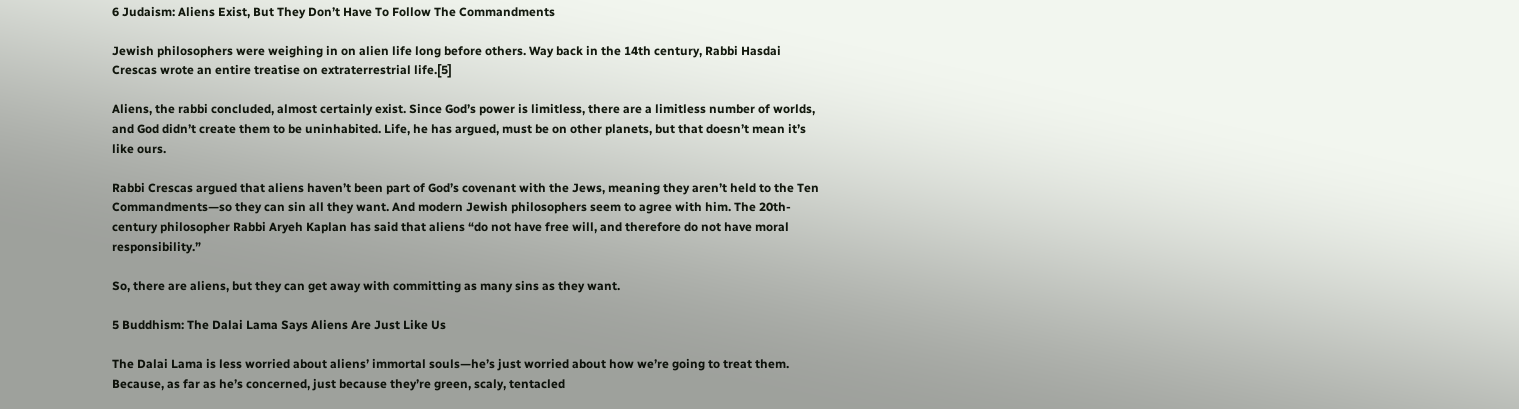6 Judaism: Aliens Exist, But They Don’t Have To Follow The Commandments

Jewish philosophers were weighing in on alien life long before others. Way back in the 14th century, Rabbi Hasdai Crescas wrote an entire treatise on extraterrestrial life.[5]

Aliens, the rabbi concluded, almost certainly exist. Since God’s power is limitless, there are a limitless number of worlds, and God didn’t create them to be uninhabited. Life, he has argued, must be on other planets, but that doesn’t mean it’s like ours.

Rabbi Crescas argued that aliens haven’t been part of God’s covenant with the Jews, meaning they aren’t held to the Ten Commandments—so they can sin all they want. And modern Jewish philosophers seem to agree with him. The 20th-century philosopher Rabbi Aryeh Kaplan has said that aliens “do not have free will, and therefore do not have moral responsibility.”

So, there are aliens, but they can get away with committing as many sins as they want.

5 Buddhism: The Dalai Lama Says Aliens Are Just Like Us

The Dalai Lama is less worried about aliens’ immortal souls—he’s just worried about how we’re going to treat them. Because, as far as he’s concerned, just because they’re green, scaly, tentacled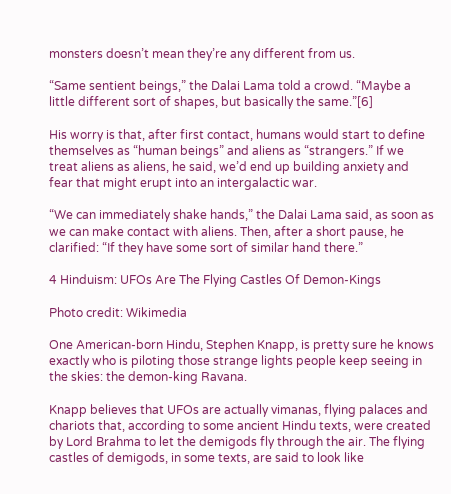monsters doesn’t mean they’re any different from us.

“Same sentient beings,” the Dalai Lama told a crowd. “Maybe a little different sort of shapes, but basically the same.”[6]

His worry is that, after first contact, humans would start to define themselves as “human beings” and aliens as “strangers.” If we treat aliens as aliens, he said, we’d end up building anxiety and fear that might erupt into an intergalactic war.

“We can immediately shake hands,” the Dalai Lama said, as soon as we can make contact with aliens. Then, after a short pause, he clarified: “If they have some sort of similar hand there.”

4 Hinduism: UFOs Are The Flying Castles Of Demon-Kings

Photo credit: Wikimedia

One American-born Hindu, Stephen Knapp, is pretty sure he knows exactly who is piloting those strange lights people keep seeing in the skies: the demon-king Ravana.

Knapp believes that UFOs are actually vimanas, flying palaces and chariots that, according to some ancient Hindu texts, were created by Lord Brahma to let the demigods fly through the air. The flying castles of demigods, in some texts, are said to look like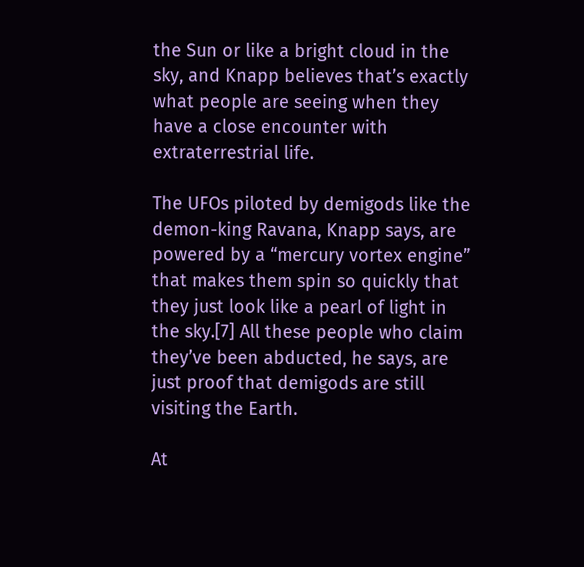the Sun or like a bright cloud in the sky, and Knapp believes that’s exactly what people are seeing when they have a close encounter with extraterrestrial life.

The UFOs piloted by demigods like the demon-king Ravana, Knapp says, are powered by a “mercury vortex engine” that makes them spin so quickly that they just look like a pearl of light in the sky.[7] All these people who claim they’ve been abducted, he says, are just proof that demigods are still visiting the Earth.

At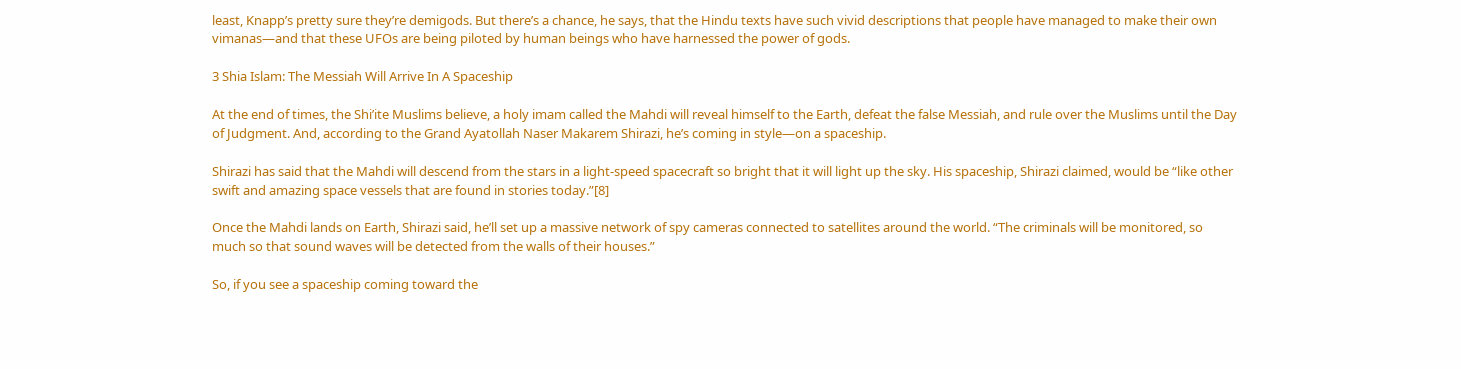least, Knapp’s pretty sure they’re demigods. But there’s a chance, he says, that the Hindu texts have such vivid descriptions that people have managed to make their own vimanas—and that these UFOs are being piloted by human beings who have harnessed the power of gods.

3 Shia Islam: The Messiah Will Arrive In A Spaceship

At the end of times, the Shi’ite Muslims believe, a holy imam called the Mahdi will reveal himself to the Earth, defeat the false Messiah, and rule over the Muslims until the Day of Judgment. And, according to the Grand Ayatollah Naser Makarem Shirazi, he’s coming in style—on a spaceship.

Shirazi has said that the Mahdi will descend from the stars in a light-speed spacecraft so bright that it will light up the sky. His spaceship, Shirazi claimed, would be “like other swift and amazing space vessels that are found in stories today.”[8]

Once the Mahdi lands on Earth, Shirazi said, he’ll set up a massive network of spy cameras connected to satellites around the world. “The criminals will be monitored, so much so that sound waves will be detected from the walls of their houses.”

So, if you see a spaceship coming toward the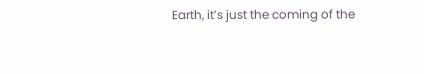Earth, it’s just the coming of the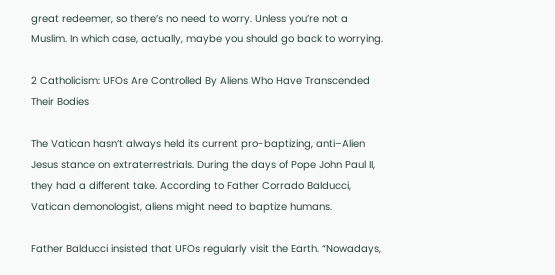great redeemer, so there’s no need to worry. Unless you’re not a Muslim. In which case, actually, maybe you should go back to worrying.

2 Catholicism: UFOs Are Controlled By Aliens Who Have Transcended Their Bodies

The Vatican hasn’t always held its current pro-baptizing, anti–Alien Jesus stance on extraterrestrials. During the days of Pope John Paul II, they had a different take. According to Father Corrado Balducci, Vatican demonologist, aliens might need to baptize humans.

Father Balducci insisted that UFOs regularly visit the Earth. “Nowadays,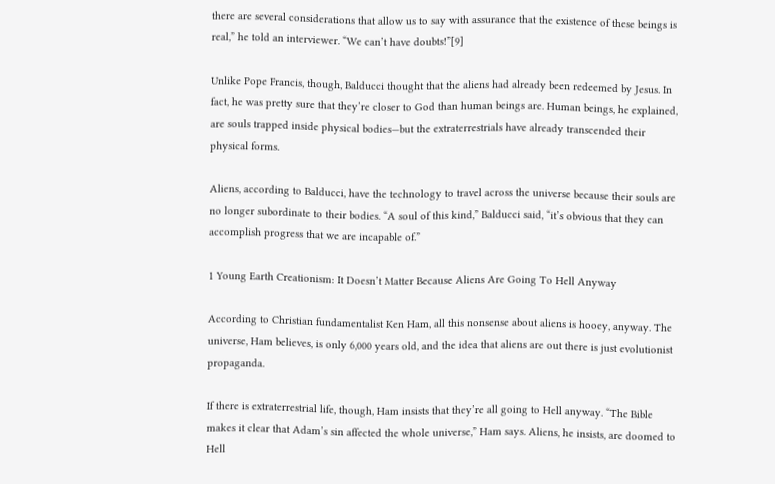there are several considerations that allow us to say with assurance that the existence of these beings is real,” he told an interviewer. “We can’t have doubts!”[9]

Unlike Pope Francis, though, Balducci thought that the aliens had already been redeemed by Jesus. In fact, he was pretty sure that they’re closer to God than human beings are. Human beings, he explained, are souls trapped inside physical bodies—but the extraterrestrials have already transcended their physical forms.

Aliens, according to Balducci, have the technology to travel across the universe because their souls are no longer subordinate to their bodies. “A soul of this kind,” Balducci said, “it’s obvious that they can accomplish progress that we are incapable of.”

1 Young Earth Creationism: It Doesn’t Matter Because Aliens Are Going To Hell Anyway

According to Christian fundamentalist Ken Ham, all this nonsense about aliens is hooey, anyway. The universe, Ham believes, is only 6,000 years old, and the idea that aliens are out there is just evolutionist propaganda.

If there is extraterrestrial life, though, Ham insists that they’re all going to Hell anyway. “The Bible makes it clear that Adam’s sin affected the whole universe,” Ham says. Aliens, he insists, are doomed to Hell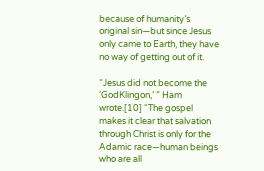because of humanity’s original sin—but since Jesus only came to Earth, they have no way of getting out of it.

“Jesus did not become the ‘GodKlingon,’ ” Ham wrote.[10] “The gospel makes it clear that salvation through Christ is only for the Adamic race—human beings who are all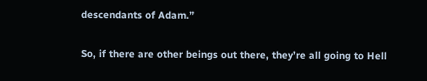descendants of Adam.”

So, if there are other beings out there, they’re all going to Hell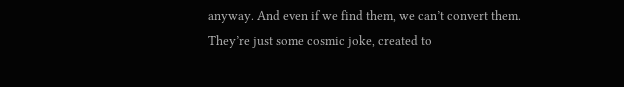anyway. And even if we find them, we can’t convert them. They’re just some cosmic joke, created to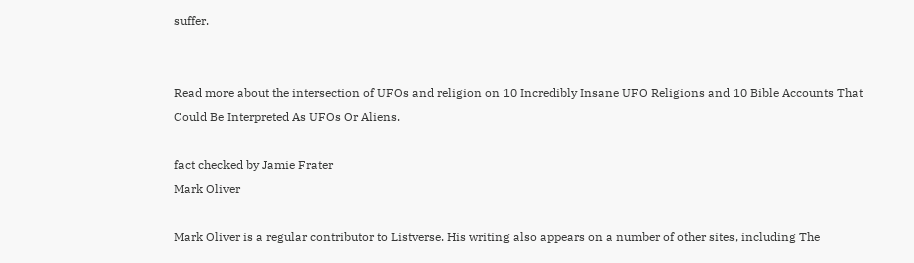suffer.


Read more about the intersection of UFOs and religion on 10 Incredibly Insane UFO Religions and 10 Bible Accounts That Could Be Interpreted As UFOs Or Aliens.

fact checked by Jamie Frater
Mark Oliver

Mark Oliver is a regular contributor to Listverse. His writing also appears on a number of other sites, including The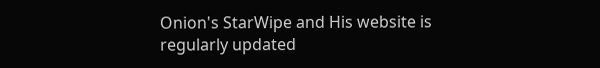Onion's StarWipe and His website is regularly updated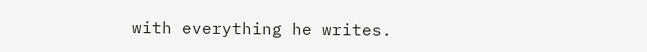with everything he writes.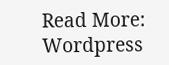Read More: Wordpress